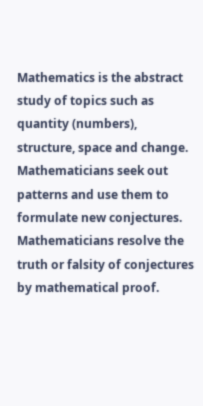Mathematics is the abstract study of topics such as quantity (numbers), structure, space and change. Mathematicians seek out patterns and use them to formulate new conjectures. Mathematicians resolve the truth or falsity of conjectures by mathematical proof.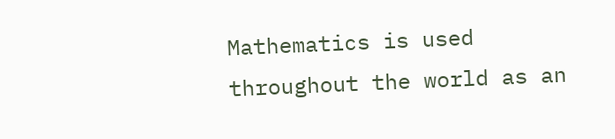Mathematics is used throughout the world as an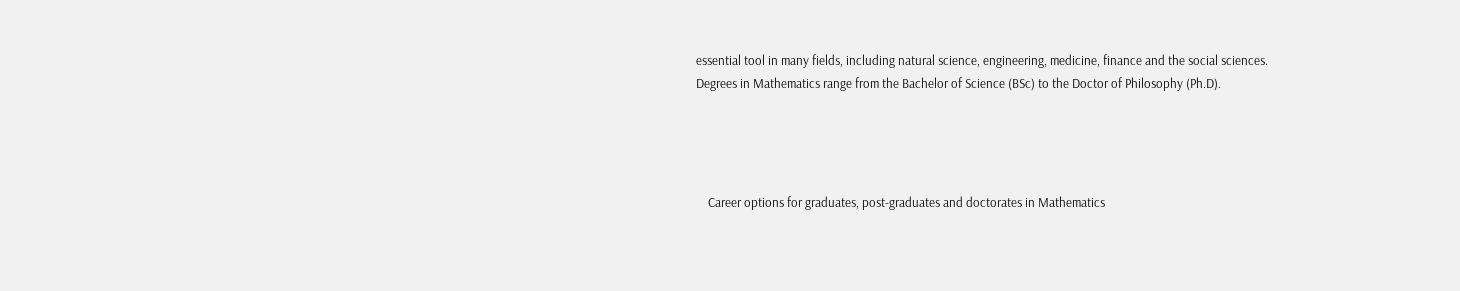essential tool in many fields, including natural science, engineering, medicine, finance and the social sciences. Degrees in Mathematics range from the Bachelor of Science (BSc) to the Doctor of Philosophy (Ph.D).




    Career options for graduates, post-graduates and doctorates in Mathematics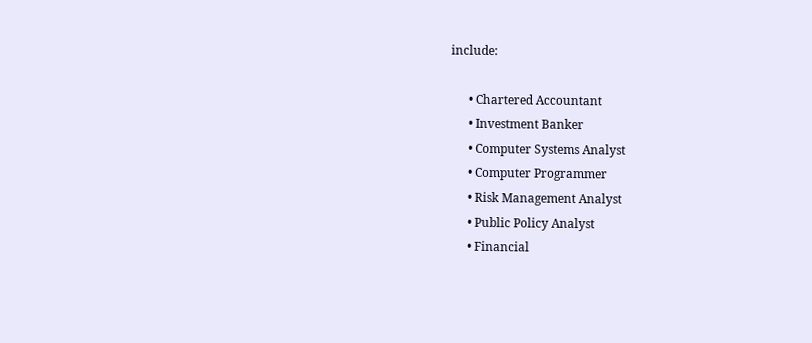include:

      • Chartered Accountant
      • Investment Banker
      • Computer Systems Analyst
      • Computer Programmer
      • Risk Management Analyst
      • Public Policy Analyst
      • Financial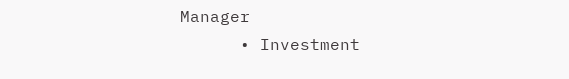Manager
      • Investment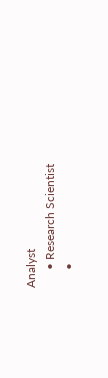Analyst
      • Research Scientist
      •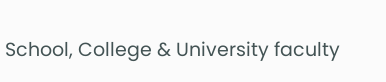School, College & University faculty